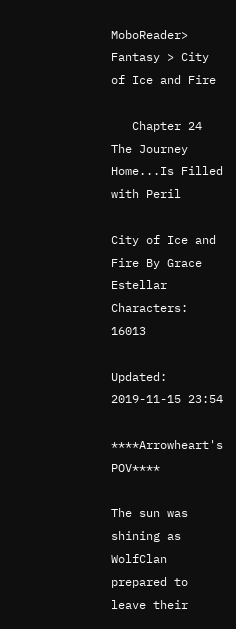MoboReader> Fantasy > City of Ice and Fire

   Chapter 24 The Journey Home...Is Filled with Peril

City of Ice and Fire By Grace Estellar Characters: 16013

Updated: 2019-11-15 23:54

****Arrowheart's POV****

The sun was shining as WolfClan prepared to leave their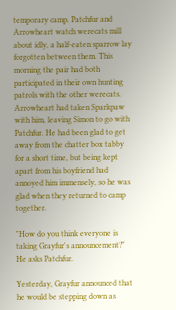temporary camp. Patchfur and Arrowheart watch werecats mill about idly, a half-eaten sparrow lay forgotten between them. This morning the pair had both participated in their own hunting patrols with the other werecats. Arrowheart had taken Sparkpaw with him, leaving Simon to go with Patchfur. He had been glad to get away from the chatter box tabby for a short time, but being kept apart from his boyfriend had annoyed him immensely, so he was glad when they returned to camp together.

"How do you think everyone is taking Grayfur's announcement?" He asks Patchfur.

Yesterday, Grayfur announced that he would be stepping down as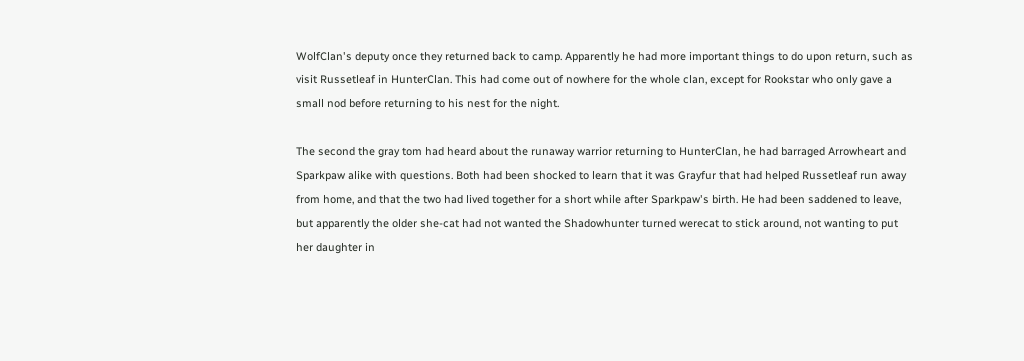WolfClan's deputy once they returned back to camp. Apparently he had more important things to do upon return, such as visit Russetleaf in HunterClan. This had come out of nowhere for the whole clan, except for Rookstar who only gave a small nod before returning to his nest for the night.

The second the gray tom had heard about the runaway warrior returning to HunterClan, he had barraged Arrowheart and Sparkpaw alike with questions. Both had been shocked to learn that it was Grayfur that had helped Russetleaf run away from home, and that the two had lived together for a short while after Sparkpaw's birth. He had been saddened to leave, but apparently the older she-cat had not wanted the Shadowhunter turned werecat to stick around, not wanting to put her daughter in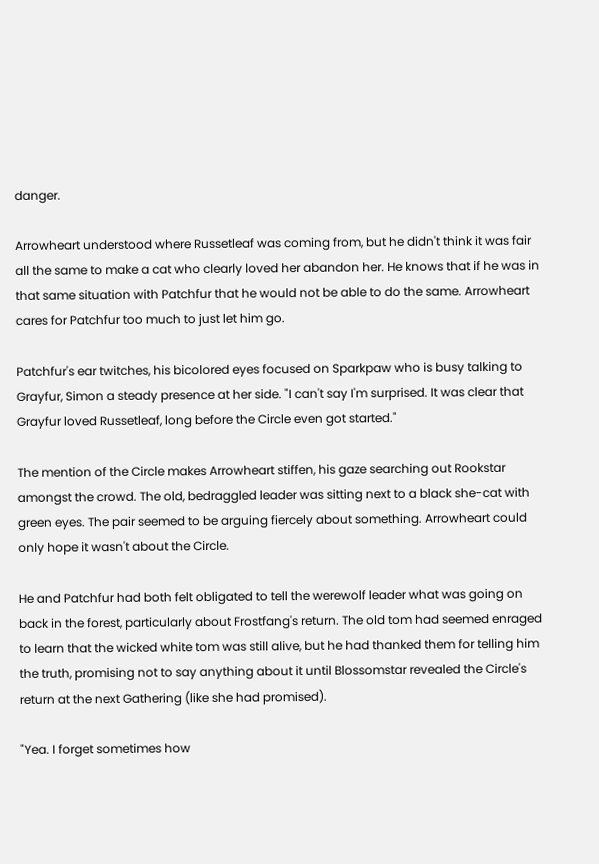danger.

Arrowheart understood where Russetleaf was coming from, but he didn't think it was fair all the same to make a cat who clearly loved her abandon her. He knows that if he was in that same situation with Patchfur that he would not be able to do the same. Arrowheart cares for Patchfur too much to just let him go.

Patchfur's ear twitches, his bicolored eyes focused on Sparkpaw who is busy talking to Grayfur, Simon a steady presence at her side. "I can't say I'm surprised. It was clear that Grayfur loved Russetleaf, long before the Circle even got started."

The mention of the Circle makes Arrowheart stiffen, his gaze searching out Rookstar amongst the crowd. The old, bedraggled leader was sitting next to a black she-cat with green eyes. The pair seemed to be arguing fiercely about something. Arrowheart could only hope it wasn't about the Circle.

He and Patchfur had both felt obligated to tell the werewolf leader what was going on back in the forest, particularly about Frostfang's return. The old tom had seemed enraged to learn that the wicked white tom was still alive, but he had thanked them for telling him the truth, promising not to say anything about it until Blossomstar revealed the Circle's return at the next Gathering (like she had promised).

"Yea. I forget sometimes how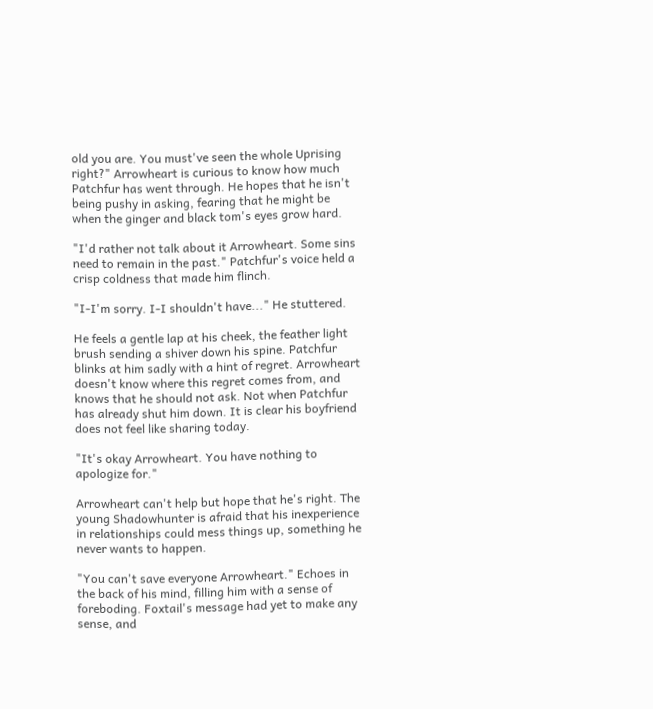old you are. You must've seen the whole Uprising right?" Arrowheart is curious to know how much Patchfur has went through. He hopes that he isn't being pushy in asking, fearing that he might be when the ginger and black tom's eyes grow hard.

"I'd rather not talk about it Arrowheart. Some sins need to remain in the past." Patchfur's voice held a crisp coldness that made him flinch.

"I-I'm sorry. I-I shouldn't have..." He stuttered.

He feels a gentle lap at his cheek, the feather light brush sending a shiver down his spine. Patchfur blinks at him sadly with a hint of regret. Arrowheart doesn't know where this regret comes from, and knows that he should not ask. Not when Patchfur has already shut him down. It is clear his boyfriend does not feel like sharing today.

"It's okay Arrowheart. You have nothing to apologize for."

Arrowheart can't help but hope that he's right. The young Shadowhunter is afraid that his inexperience in relationships could mess things up, something he never wants to happen.

"You can't save everyone Arrowheart." Echoes in the back of his mind, filling him with a sense of foreboding. Foxtail's message had yet to make any sense, and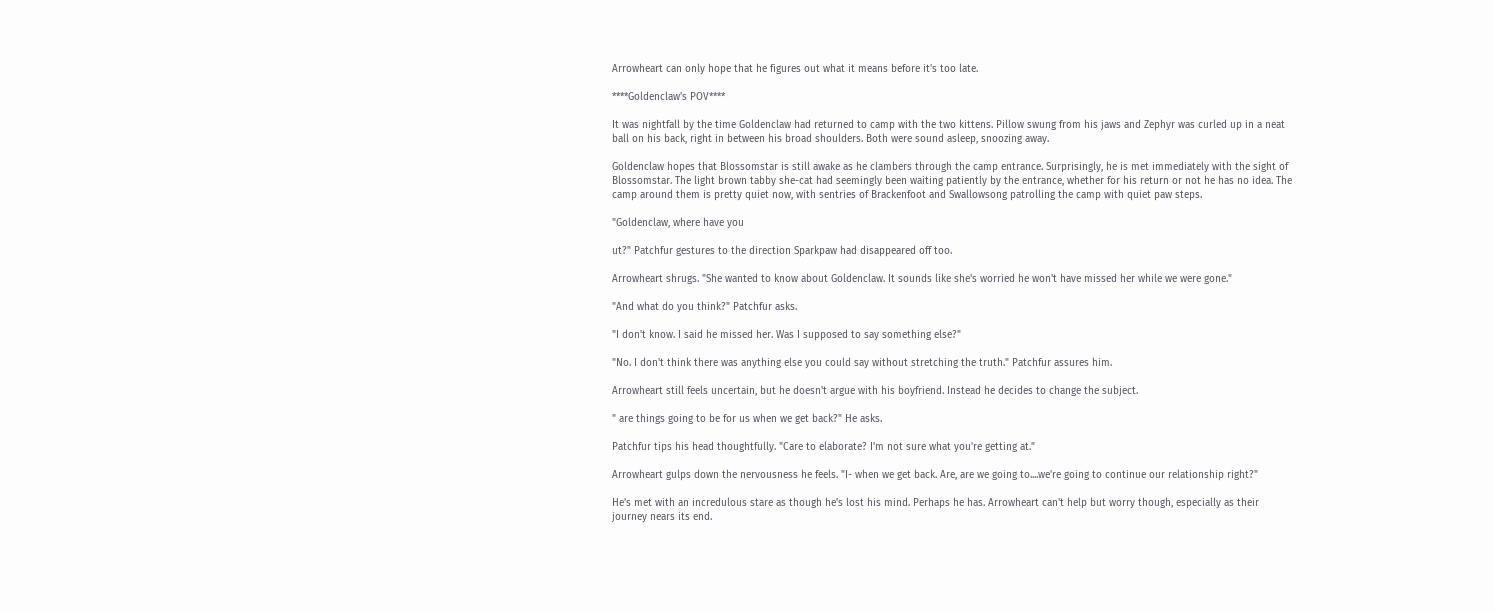Arrowheart can only hope that he figures out what it means before it's too late.

****Goldenclaw's POV****

It was nightfall by the time Goldenclaw had returned to camp with the two kittens. Pillow swung from his jaws and Zephyr was curled up in a neat ball on his back, right in between his broad shoulders. Both were sound asleep, snoozing away.

Goldenclaw hopes that Blossomstar is still awake as he clambers through the camp entrance. Surprisingly, he is met immediately with the sight of Blossomstar. The light brown tabby she-cat had seemingly been waiting patiently by the entrance, whether for his return or not he has no idea. The camp around them is pretty quiet now, with sentries of Brackenfoot and Swallowsong patrolling the camp with quiet paw steps.

"Goldenclaw, where have you

ut?" Patchfur gestures to the direction Sparkpaw had disappeared off too.

Arrowheart shrugs. "She wanted to know about Goldenclaw. It sounds like she's worried he won't have missed her while we were gone."

"And what do you think?" Patchfur asks.

"I don't know. I said he missed her. Was I supposed to say something else?"

"No. I don't think there was anything else you could say without stretching the truth." Patchfur assures him.

Arrowheart still feels uncertain, but he doesn't argue with his boyfriend. Instead he decides to change the subject.

" are things going to be for us when we get back?" He asks.

Patchfur tips his head thoughtfully. "Care to elaborate? I'm not sure what you're getting at."

Arrowheart gulps down the nervousness he feels. "I- when we get back. Are, are we going to....we're going to continue our relationship right?"

He's met with an incredulous stare as though he's lost his mind. Perhaps he has. Arrowheart can't help but worry though, especially as their journey nears its end.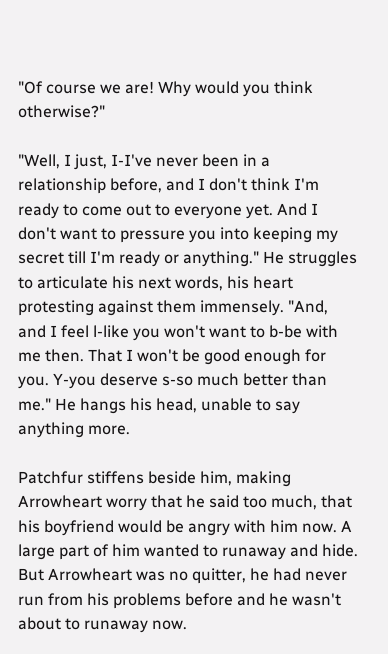"Of course we are! Why would you think otherwise?"

"Well, I just, I-I've never been in a relationship before, and I don't think I'm ready to come out to everyone yet. And I don't want to pressure you into keeping my secret till I'm ready or anything." He struggles to articulate his next words, his heart protesting against them immensely. "And, and I feel l-like you won't want to b-be with me then. That I won't be good enough for you. Y-you deserve s-so much better than me." He hangs his head, unable to say anything more.

Patchfur stiffens beside him, making Arrowheart worry that he said too much, that his boyfriend would be angry with him now. A large part of him wanted to runaway and hide. But Arrowheart was no quitter, he had never run from his problems before and he wasn't about to runaway now.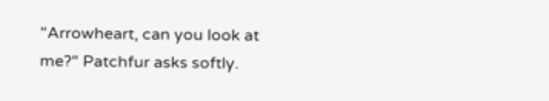"Arrowheart, can you look at me?" Patchfur asks softly.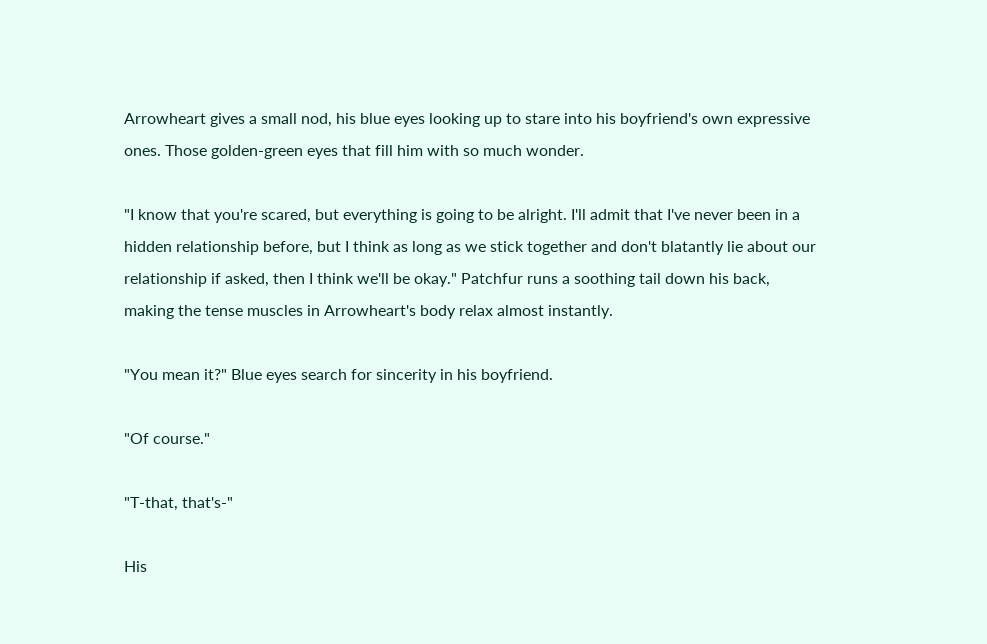Arrowheart gives a small nod, his blue eyes looking up to stare into his boyfriend's own expressive ones. Those golden-green eyes that fill him with so much wonder.

"I know that you're scared, but everything is going to be alright. I'll admit that I've never been in a hidden relationship before, but I think as long as we stick together and don't blatantly lie about our relationship if asked, then I think we'll be okay." Patchfur runs a soothing tail down his back, making the tense muscles in Arrowheart's body relax almost instantly.

"You mean it?" Blue eyes search for sincerity in his boyfriend.

"Of course."

"T-that, that's-"

His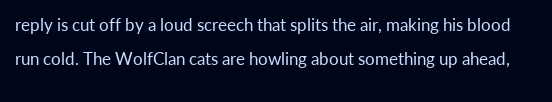reply is cut off by a loud screech that splits the air, making his blood run cold. The WolfClan cats are howling about something up ahead,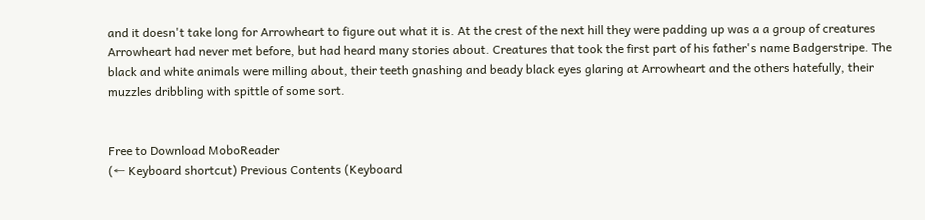and it doesn't take long for Arrowheart to figure out what it is. At the crest of the next hill they were padding up was a a group of creatures Arrowheart had never met before, but had heard many stories about. Creatures that took the first part of his father's name Badgerstripe. The black and white animals were milling about, their teeth gnashing and beady black eyes glaring at Arrowheart and the others hatefully, their muzzles dribbling with spittle of some sort.


Free to Download MoboReader
(← Keyboard shortcut) Previous Contents (Keyboard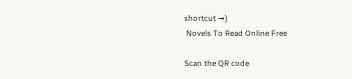shortcut →)
 Novels To Read Online Free

Scan the QR code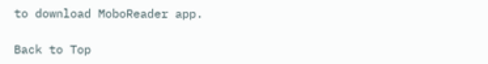to download MoboReader app.

Back to Top